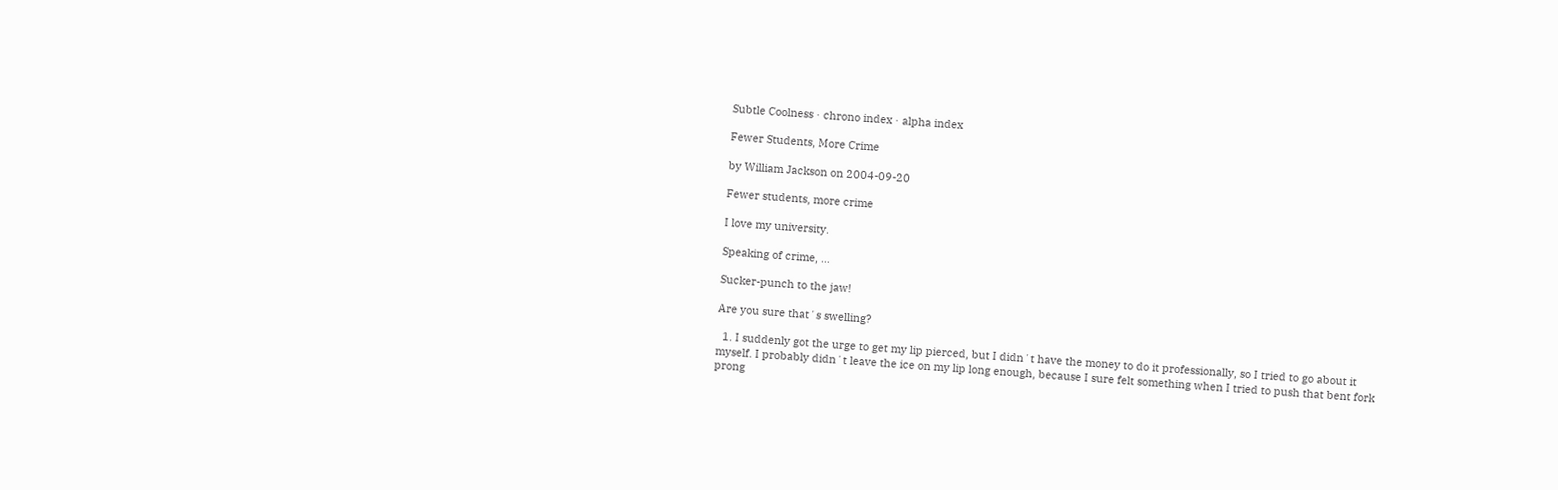Subtle Coolness · chrono index · alpha index

Fewer Students, More Crime

by William Jackson on 2004-09-20

Fewer students, more crime

I love my university.

Speaking of crime, …

Sucker-punch to the jaw!

Are you sure thatʼs swelling?

  1. I suddenly got the urge to get my lip pierced, but I didnʼt have the money to do it professionally, so I tried to go about it myself. I probably didnʼt leave the ice on my lip long enough, because I sure felt something when I tried to push that bent fork prong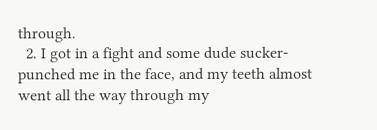through.
  2. I got in a fight and some dude sucker-punched me in the face, and my teeth almost went all the way through my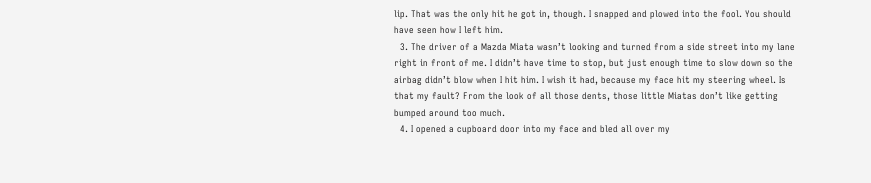lip. That was the only hit he got in, though. I snapped and plowed into the fool. You should have seen how I left him.
  3. The driver of a Mazda Miata wasnʼt looking and turned from a side street into my lane right in front of me. I didnʼt have time to stop, but just enough time to slow down so the airbag didnʼt blow when I hit him. I wish it had, because my face hit my steering wheel. Is that my fault? From the look of all those dents, those little Miatas donʼt like getting bumped around too much.
  4. I opened a cupboard door into my face and bled all over my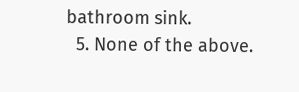bathroom sink.
  5. None of the above.